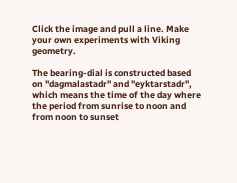Click the image and pull a line. Make your own experiments with Viking geometry.

The bearing-dial is constructed based on "dagmalastadr" and "eyktarstadr", which means the time of the day where the period from sunrise to noon and from noon to sunset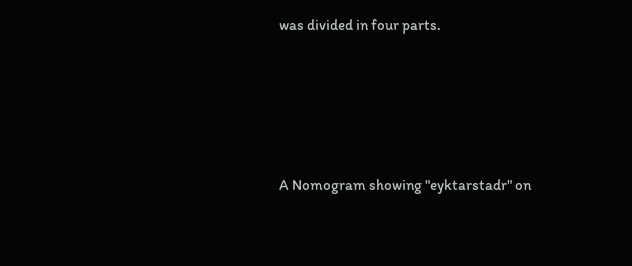was divided in four parts.







A Nomogram showing "eyktarstadr" on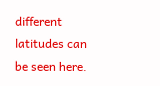different latitudes can be seen here.